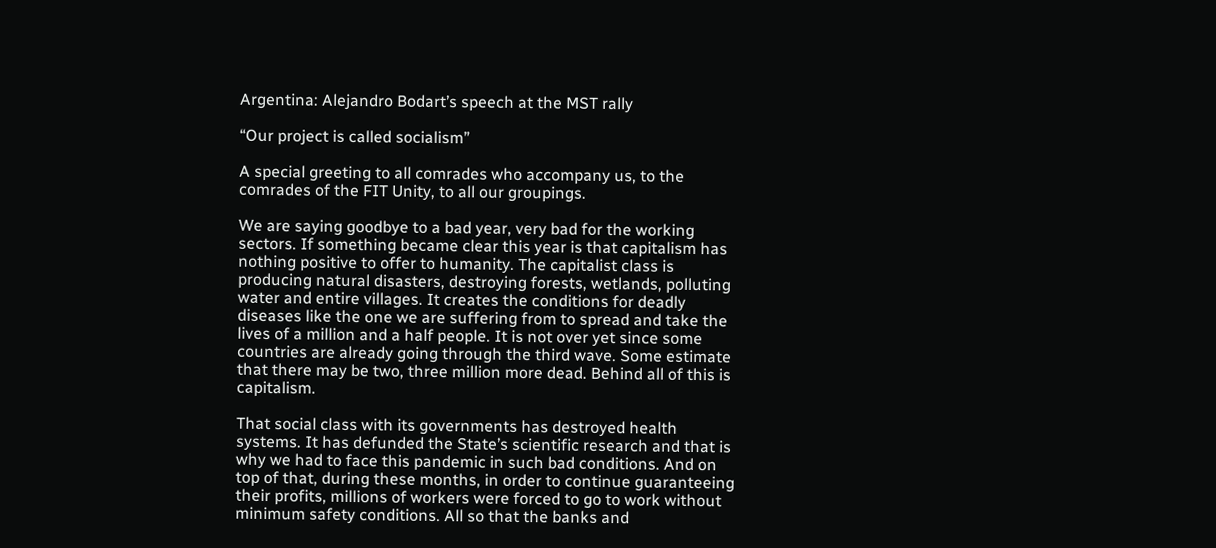Argentina: Alejandro Bodart’s speech at the MST rally

“Our project is called socialism”

A special greeting to all comrades who accompany us, to the comrades of the FIT Unity, to all our groupings.

We are saying goodbye to a bad year, very bad for the working sectors. If something became clear this year is that capitalism has nothing positive to offer to humanity. The capitalist class is producing natural disasters, destroying forests, wetlands, polluting water and entire villages. It creates the conditions for deadly diseases like the one we are suffering from to spread and take the lives of a million and a half people. It is not over yet since some countries are already going through the third wave. Some estimate that there may be two, three million more dead. Behind all of this is capitalism.

That social class with its governments has destroyed health systems. It has defunded the State’s scientific research and that is why we had to face this pandemic in such bad conditions. And on top of that, during these months, in order to continue guaranteeing their profits, millions of workers were forced to go to work without minimum safety conditions. All so that the banks and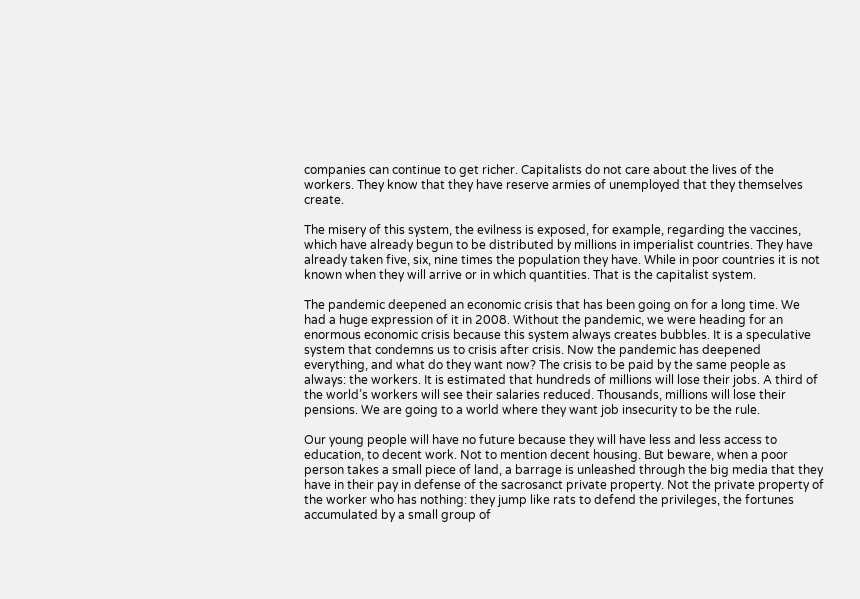companies can continue to get richer. Capitalists do not care about the lives of the workers. They know that they have reserve armies of unemployed that they themselves create.

The misery of this system, the evilness is exposed, for example, regarding the vaccines, which have already begun to be distributed by millions in imperialist countries. They have already taken five, six, nine times the population they have. While in poor countries it is not known when they will arrive or in which quantities. That is the capitalist system.

The pandemic deepened an economic crisis that has been going on for a long time. We had a huge expression of it in 2008. Without the pandemic, we were heading for an enormous economic crisis because this system always creates bubbles. It is a speculative system that condemns us to crisis after crisis. Now the pandemic has deepened everything, and what do they want now? The crisis to be paid by the same people as always: the workers. It is estimated that hundreds of millions will lose their jobs. A third of the world’s workers will see their salaries reduced. Thousands, millions will lose their pensions. We are going to a world where they want job insecurity to be the rule.

Our young people will have no future because they will have less and less access to education, to decent work. Not to mention decent housing. But beware, when a poor person takes a small piece of land, a barrage is unleashed through the big media that they have in their pay in defense of the sacrosanct private property. Not the private property of the worker who has nothing: they jump like rats to defend the privileges, the fortunes accumulated by a small group of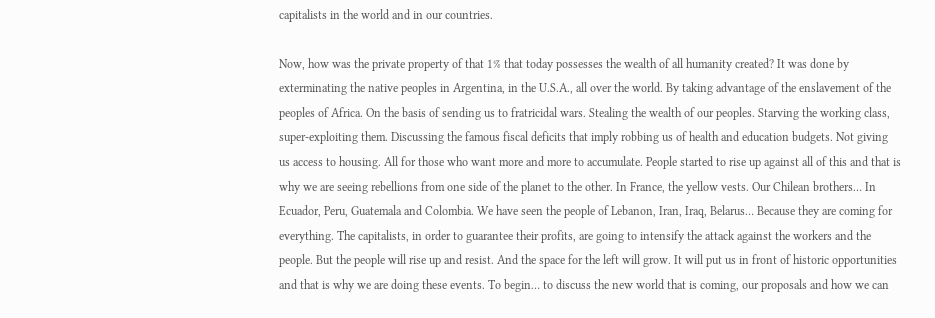capitalists in the world and in our countries.

Now, how was the private property of that 1% that today possesses the wealth of all humanity created? It was done by exterminating the native peoples in Argentina, in the U.S.A., all over the world. By taking advantage of the enslavement of the peoples of Africa. On the basis of sending us to fratricidal wars. Stealing the wealth of our peoples. Starving the working class, super-exploiting them. Discussing the famous fiscal deficits that imply robbing us of health and education budgets. Not giving us access to housing. All for those who want more and more to accumulate. People started to rise up against all of this and that is why we are seeing rebellions from one side of the planet to the other. In France, the yellow vests. Our Chilean brothers… In Ecuador, Peru, Guatemala and Colombia. We have seen the people of Lebanon, Iran, Iraq, Belarus… Because they are coming for everything. The capitalists, in order to guarantee their profits, are going to intensify the attack against the workers and the people. But the people will rise up and resist. And the space for the left will grow. It will put us in front of historic opportunities and that is why we are doing these events. To begin… to discuss the new world that is coming, our proposals and how we can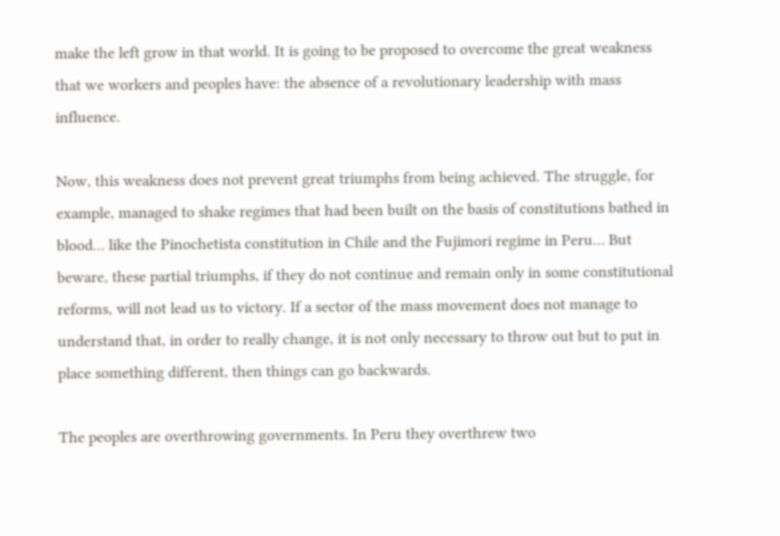make the left grow in that world. It is going to be proposed to overcome the great weakness that we workers and peoples have: the absence of a revolutionary leadership with mass influence.

Now, this weakness does not prevent great triumphs from being achieved. The struggle, for example, managed to shake regimes that had been built on the basis of constitutions bathed in blood… like the Pinochetista constitution in Chile and the Fujimori regime in Peru… But beware, these partial triumphs, if they do not continue and remain only in some constitutional reforms, will not lead us to victory. If a sector of the mass movement does not manage to understand that, in order to really change, it is not only necessary to throw out but to put in place something different, then things can go backwards.

The peoples are overthrowing governments. In Peru they overthrew two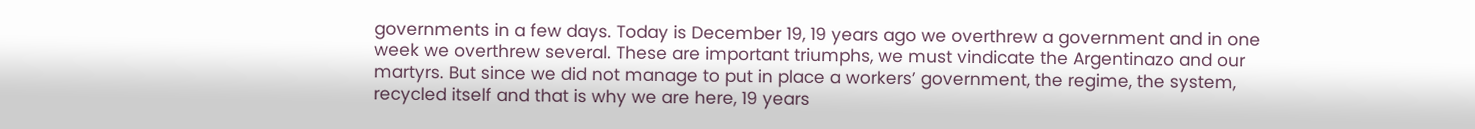governments in a few days. Today is December 19, 19 years ago we overthrew a government and in one week we overthrew several. These are important triumphs, we must vindicate the Argentinazo and our martyrs. But since we did not manage to put in place a workers’ government, the regime, the system, recycled itself and that is why we are here, 19 years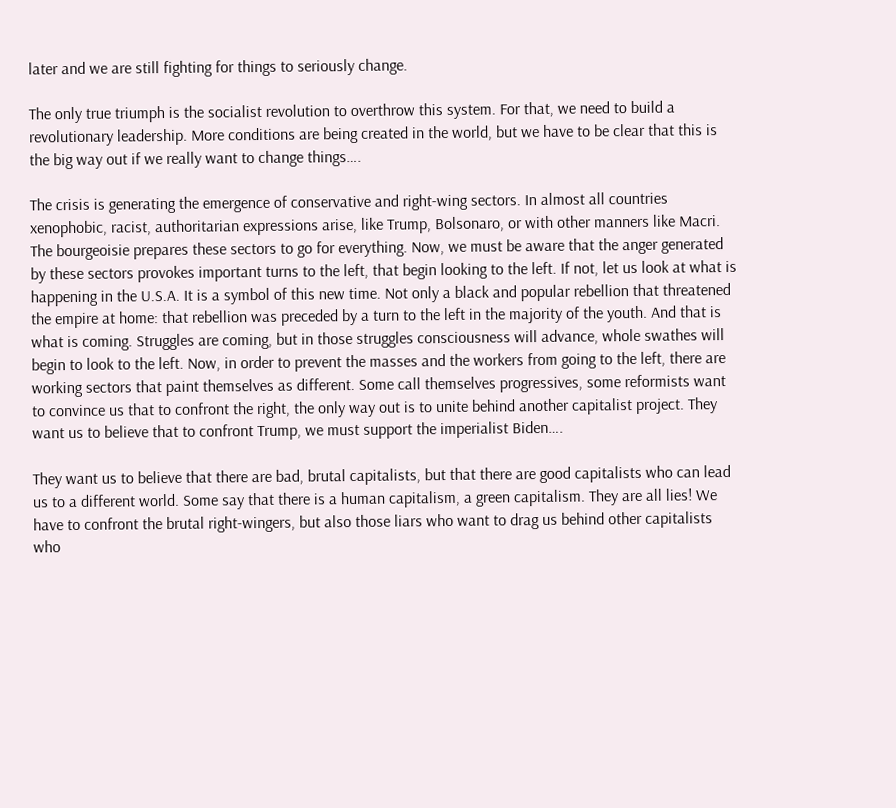later and we are still fighting for things to seriously change.

The only true triumph is the socialist revolution to overthrow this system. For that, we need to build a revolutionary leadership. More conditions are being created in the world, but we have to be clear that this is the big way out if we really want to change things….

The crisis is generating the emergence of conservative and right-wing sectors. In almost all countries xenophobic, racist, authoritarian expressions arise, like Trump, Bolsonaro, or with other manners like Macri. The bourgeoisie prepares these sectors to go for everything. Now, we must be aware that the anger generated by these sectors provokes important turns to the left, that begin looking to the left. If not, let us look at what is happening in the U.S.A. It is a symbol of this new time. Not only a black and popular rebellion that threatened the empire at home: that rebellion was preceded by a turn to the left in the majority of the youth. And that is what is coming. Struggles are coming, but in those struggles consciousness will advance, whole swathes will begin to look to the left. Now, in order to prevent the masses and the workers from going to the left, there are working sectors that paint themselves as different. Some call themselves progressives, some reformists want to convince us that to confront the right, the only way out is to unite behind another capitalist project. They want us to believe that to confront Trump, we must support the imperialist Biden….

They want us to believe that there are bad, brutal capitalists, but that there are good capitalists who can lead us to a different world. Some say that there is a human capitalism, a green capitalism. They are all lies! We have to confront the brutal right-wingers, but also those liars who want to drag us behind other capitalists who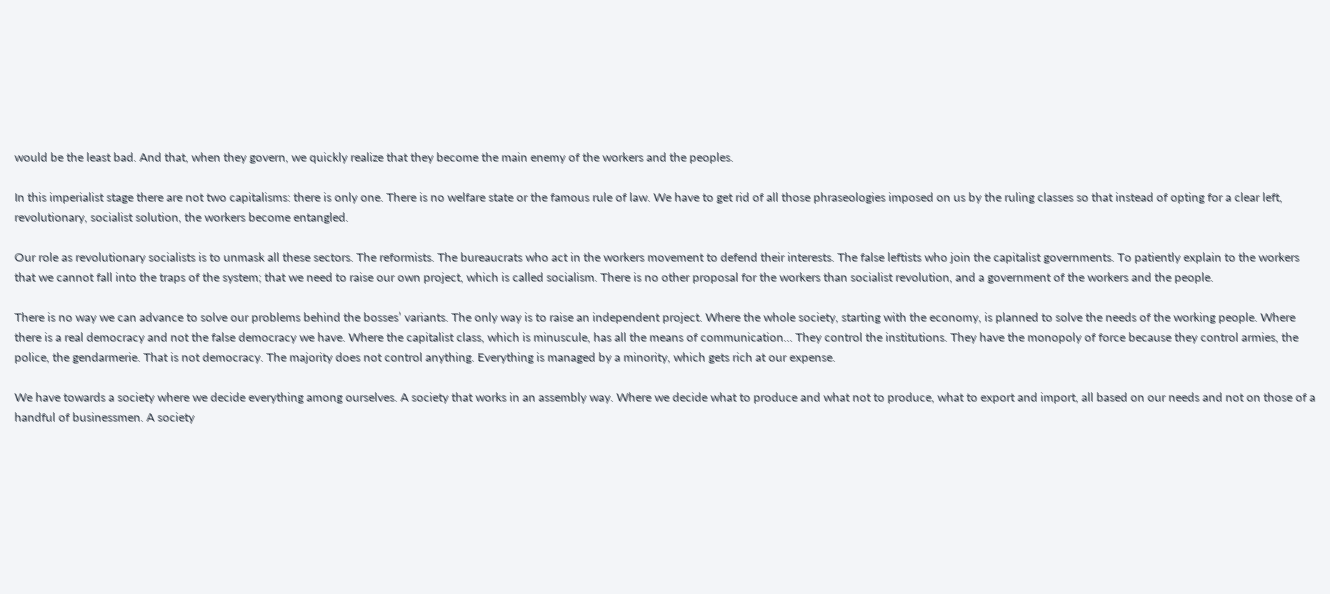would be the least bad. And that, when they govern, we quickly realize that they become the main enemy of the workers and the peoples.

In this imperialist stage there are not two capitalisms: there is only one. There is no welfare state or the famous rule of law. We have to get rid of all those phraseologies imposed on us by the ruling classes so that instead of opting for a clear left, revolutionary, socialist solution, the workers become entangled.

Our role as revolutionary socialists is to unmask all these sectors. The reformists. The bureaucrats who act in the workers movement to defend their interests. The false leftists who join the capitalist governments. To patiently explain to the workers that we cannot fall into the traps of the system; that we need to raise our own project, which is called socialism. There is no other proposal for the workers than socialist revolution, and a government of the workers and the people.

There is no way we can advance to solve our problems behind the bosses’ variants. The only way is to raise an independent project. Where the whole society, starting with the economy, is planned to solve the needs of the working people. Where there is a real democracy and not the false democracy we have. Where the capitalist class, which is minuscule, has all the means of communication… They control the institutions. They have the monopoly of force because they control armies, the police, the gendarmerie. That is not democracy. The majority does not control anything. Everything is managed by a minority, which gets rich at our expense.

We have towards a society where we decide everything among ourselves. A society that works in an assembly way. Where we decide what to produce and what not to produce, what to export and import, all based on our needs and not on those of a handful of businessmen. A society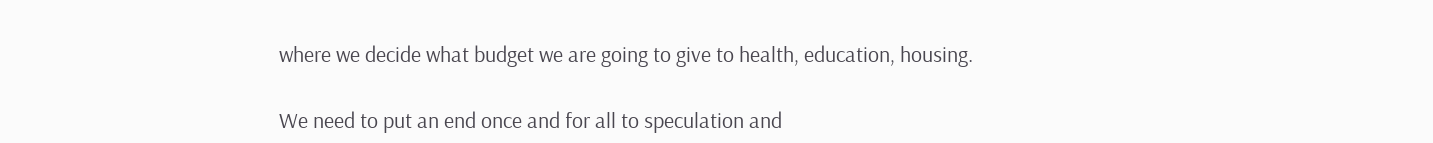where we decide what budget we are going to give to health, education, housing.

We need to put an end once and for all to speculation and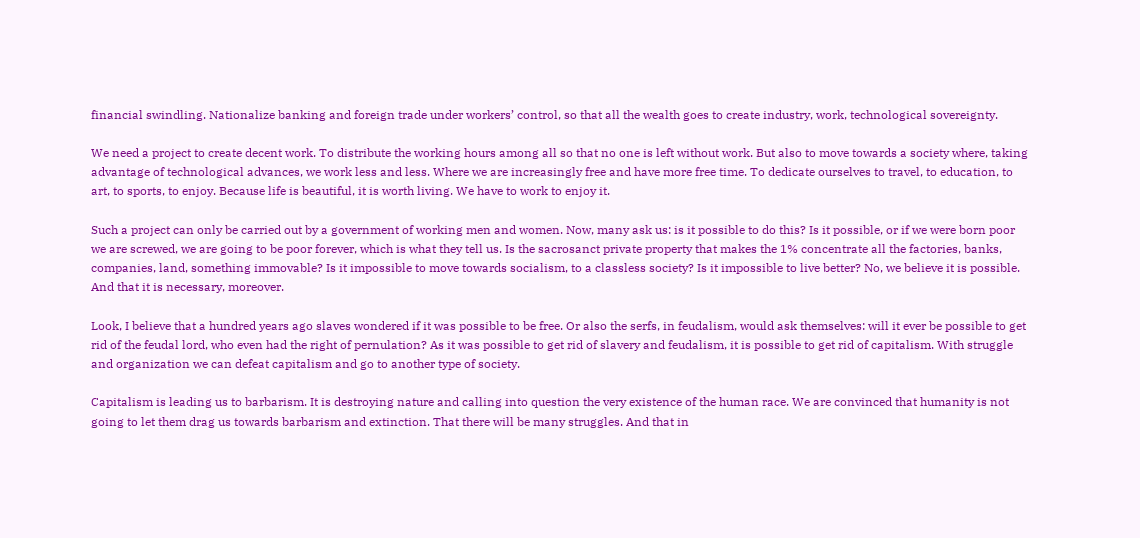financial swindling. Nationalize banking and foreign trade under workers’ control, so that all the wealth goes to create industry, work, technological sovereignty.

We need a project to create decent work. To distribute the working hours among all so that no one is left without work. But also to move towards a society where, taking advantage of technological advances, we work less and less. Where we are increasingly free and have more free time. To dedicate ourselves to travel, to education, to art, to sports, to enjoy. Because life is beautiful, it is worth living. We have to work to enjoy it.

Such a project can only be carried out by a government of working men and women. Now, many ask us: is it possible to do this? Is it possible, or if we were born poor we are screwed, we are going to be poor forever, which is what they tell us. Is the sacrosanct private property that makes the 1% concentrate all the factories, banks, companies, land, something immovable? Is it impossible to move towards socialism, to a classless society? Is it impossible to live better? No, we believe it is possible. And that it is necessary, moreover.

Look, I believe that a hundred years ago slaves wondered if it was possible to be free. Or also the serfs, in feudalism, would ask themselves: will it ever be possible to get rid of the feudal lord, who even had the right of pernulation? As it was possible to get rid of slavery and feudalism, it is possible to get rid of capitalism. With struggle and organization we can defeat capitalism and go to another type of society.

Capitalism is leading us to barbarism. It is destroying nature and calling into question the very existence of the human race. We are convinced that humanity is not going to let them drag us towards barbarism and extinction. That there will be many struggles. And that in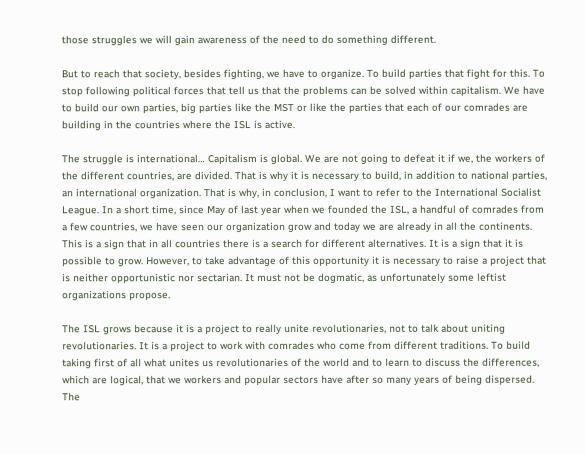those struggles we will gain awareness of the need to do something different.

But to reach that society, besides fighting, we have to organize. To build parties that fight for this. To stop following political forces that tell us that the problems can be solved within capitalism. We have to build our own parties, big parties like the MST or like the parties that each of our comrades are building in the countries where the ISL is active.

The struggle is international… Capitalism is global. We are not going to defeat it if we, the workers of the different countries, are divided. That is why it is necessary to build, in addition to national parties, an international organization. That is why, in conclusion, I want to refer to the International Socialist League. In a short time, since May of last year when we founded the ISL, a handful of comrades from a few countries, we have seen our organization grow and today we are already in all the continents. This is a sign that in all countries there is a search for different alternatives. It is a sign that it is possible to grow. However, to take advantage of this opportunity it is necessary to raise a project that is neither opportunistic nor sectarian. It must not be dogmatic, as unfortunately some leftist organizations propose.

The ISL grows because it is a project to really unite revolutionaries, not to talk about uniting revolutionaries. It is a project to work with comrades who come from different traditions. To build taking first of all what unites us revolutionaries of the world and to learn to discuss the differences, which are logical, that we workers and popular sectors have after so many years of being dispersed. The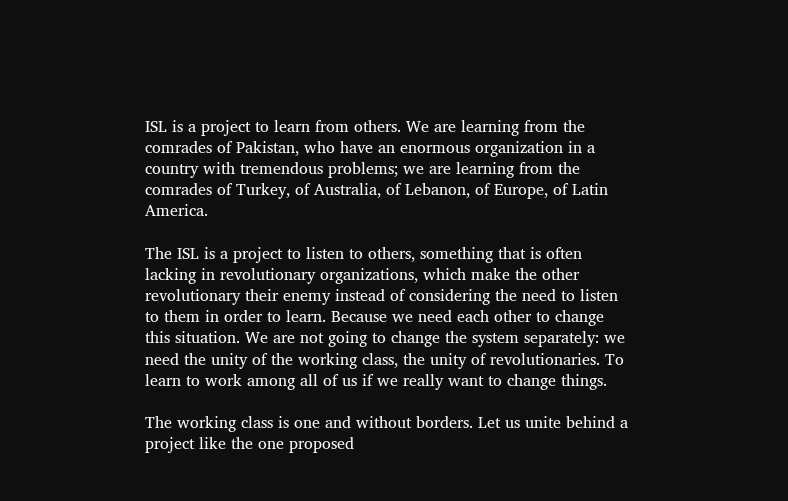ISL is a project to learn from others. We are learning from the comrades of Pakistan, who have an enormous organization in a country with tremendous problems; we are learning from the comrades of Turkey, of Australia, of Lebanon, of Europe, of Latin America.

The ISL is a project to listen to others, something that is often lacking in revolutionary organizations, which make the other revolutionary their enemy instead of considering the need to listen to them in order to learn. Because we need each other to change this situation. We are not going to change the system separately: we need the unity of the working class, the unity of revolutionaries. To learn to work among all of us if we really want to change things.

The working class is one and without borders. Let us unite behind a project like the one proposed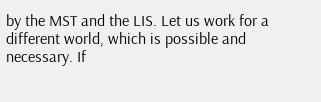by the MST and the LIS. Let us work for a different world, which is possible and necessary. If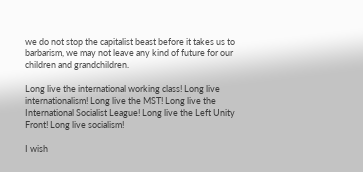we do not stop the capitalist beast before it takes us to barbarism, we may not leave any kind of future for our children and grandchildren.

Long live the international working class! Long live internationalism! Long live the MST! Long live the International Socialist League! Long live the Left Unity Front! Long live socialism!

I wish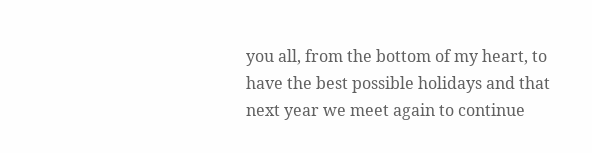you all, from the bottom of my heart, to have the best possible holidays and that next year we meet again to continue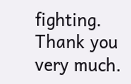fighting. Thank you very much.